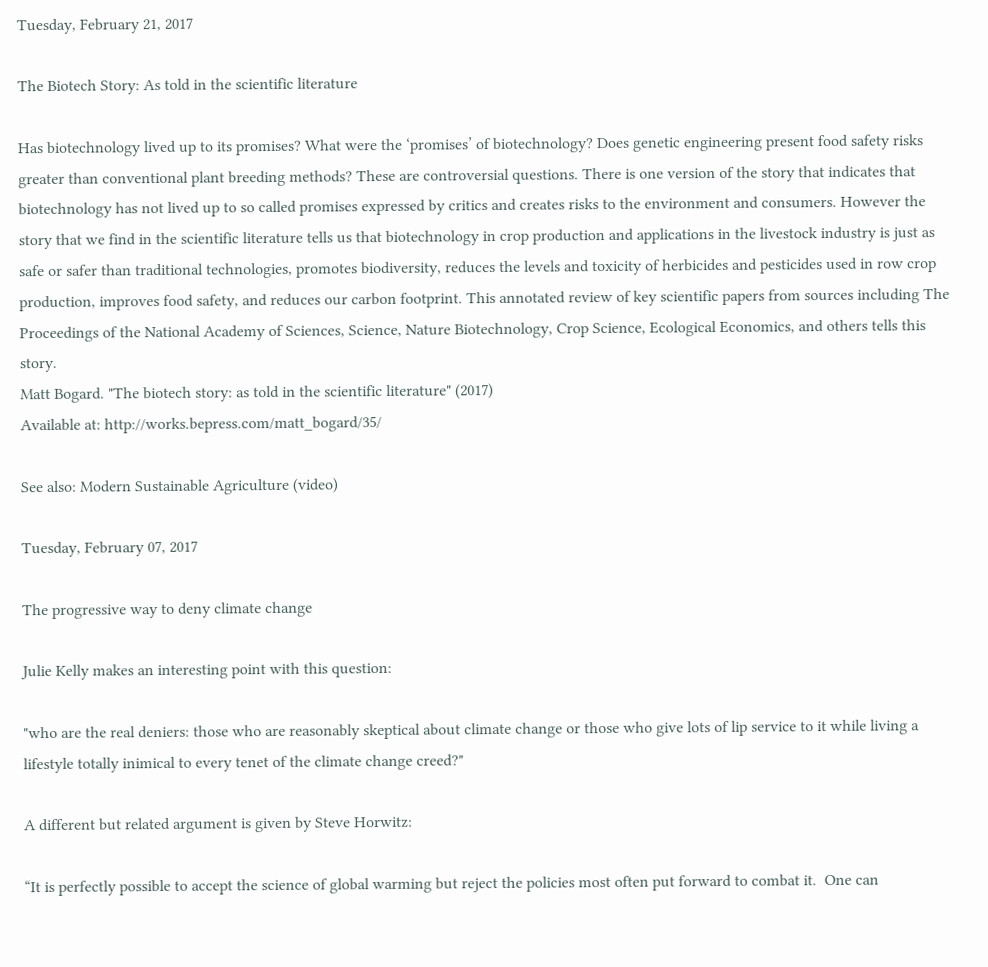Tuesday, February 21, 2017

The Biotech Story: As told in the scientific literature

Has biotechnology lived up to its promises? What were the ‘promises’ of biotechnology? Does genetic engineering present food safety risks greater than conventional plant breeding methods? These are controversial questions. There is one version of the story that indicates that biotechnology has not lived up to so called promises expressed by critics and creates risks to the environment and consumers. However the story that we find in the scientific literature tells us that biotechnology in crop production and applications in the livestock industry is just as safe or safer than traditional technologies, promotes biodiversity, reduces the levels and toxicity of herbicides and pesticides used in row crop production, improves food safety, and reduces our carbon footprint. This annotated review of key scientific papers from sources including The Proceedings of the National Academy of Sciences, Science, Nature Biotechnology, Crop Science, Ecological Economics, and others tells this story.
Matt Bogard. "The biotech story: as told in the scientific literature" (2017)
Available at: http://works.bepress.com/matt_bogard/35/

See also: Modern Sustainable Agriculture (video)

Tuesday, February 07, 2017

The progressive way to deny climate change

Julie Kelly makes an interesting point with this question:

"who are the real deniers: those who are reasonably skeptical about climate change or those who give lots of lip service to it while living a lifestyle totally inimical to every tenet of the climate change creed?"

A different but related argument is given by Steve Horwitz:

“It is perfectly possible to accept the science of global warming but reject the policies most often put forward to combat it.  One can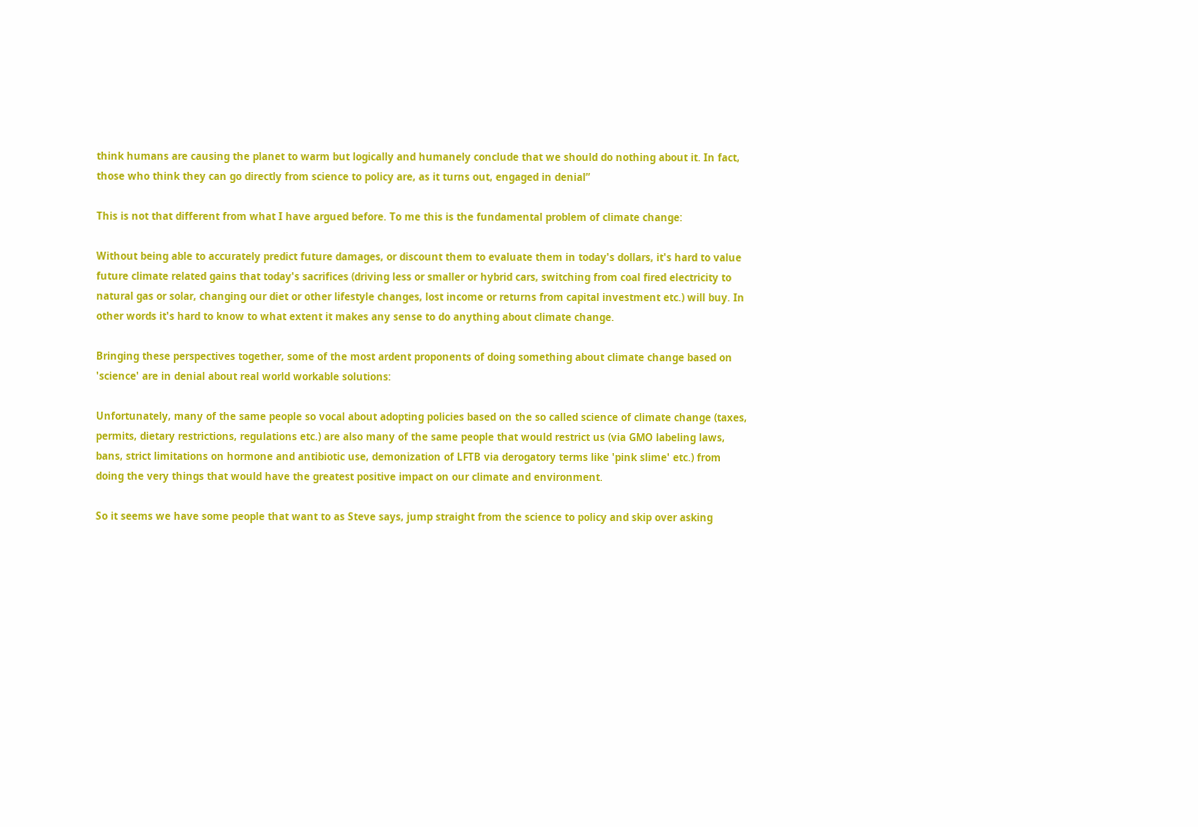think humans are causing the planet to warm but logically and humanely conclude that we should do nothing about it. In fact, those who think they can go directly from science to policy are, as it turns out, engaged in denial”

This is not that different from what I have argued before. To me this is the fundamental problem of climate change:

Without being able to accurately predict future damages, or discount them to evaluate them in today's dollars, it's hard to value future climate related gains that today's sacrifices (driving less or smaller or hybrid cars, switching from coal fired electricity to natural gas or solar, changing our diet or other lifestyle changes, lost income or returns from capital investment etc.) will buy. In other words it's hard to know to what extent it makes any sense to do anything about climate change.

Bringing these perspectives together, some of the most ardent proponents of doing something about climate change based on 'science' are in denial about real world workable solutions:

Unfortunately, many of the same people so vocal about adopting policies based on the so called science of climate change (taxes, permits, dietary restrictions, regulations etc.) are also many of the same people that would restrict us (via GMO labeling laws, bans, strict limitations on hormone and antibiotic use, demonization of LFTB via derogatory terms like 'pink slime' etc.) from doing the very things that would have the greatest positive impact on our climate and environment.

So it seems we have some people that want to as Steve says, jump straight from the science to policy and skip over asking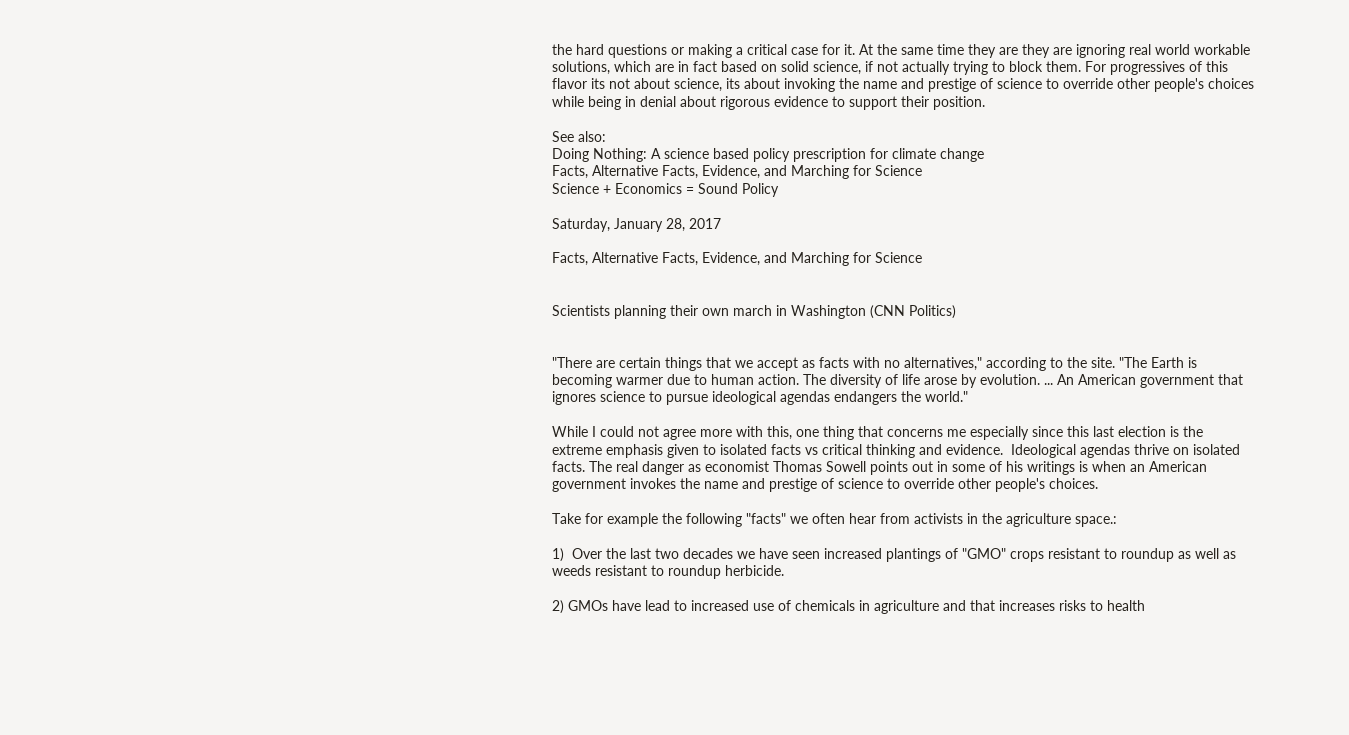the hard questions or making a critical case for it. At the same time they are they are ignoring real world workable solutions, which are in fact based on solid science, if not actually trying to block them. For progressives of this flavor its not about science, its about invoking the name and prestige of science to override other people's choices while being in denial about rigorous evidence to support their position.

See also:
Doing Nothing: A science based policy prescription for climate change
Facts, Alternative Facts, Evidence, and Marching for Science
Science + Economics = Sound Policy

Saturday, January 28, 2017

Facts, Alternative Facts, Evidence, and Marching for Science


Scientists planning their own march in Washington (CNN Politics)


"There are certain things that we accept as facts with no alternatives," according to the site. "The Earth is becoming warmer due to human action. The diversity of life arose by evolution. ... An American government that ignores science to pursue ideological agendas endangers the world."

While I could not agree more with this, one thing that concerns me especially since this last election is the extreme emphasis given to isolated facts vs critical thinking and evidence.  Ideological agendas thrive on isolated facts. The real danger as economist Thomas Sowell points out in some of his writings is when an American government invokes the name and prestige of science to override other people's choices.

Take for example the following "facts" we often hear from activists in the agriculture space.:

1)  Over the last two decades we have seen increased plantings of "GMO" crops resistant to roundup as well as weeds resistant to roundup herbicide.

2) GMOs have lead to increased use of chemicals in agriculture and that increases risks to health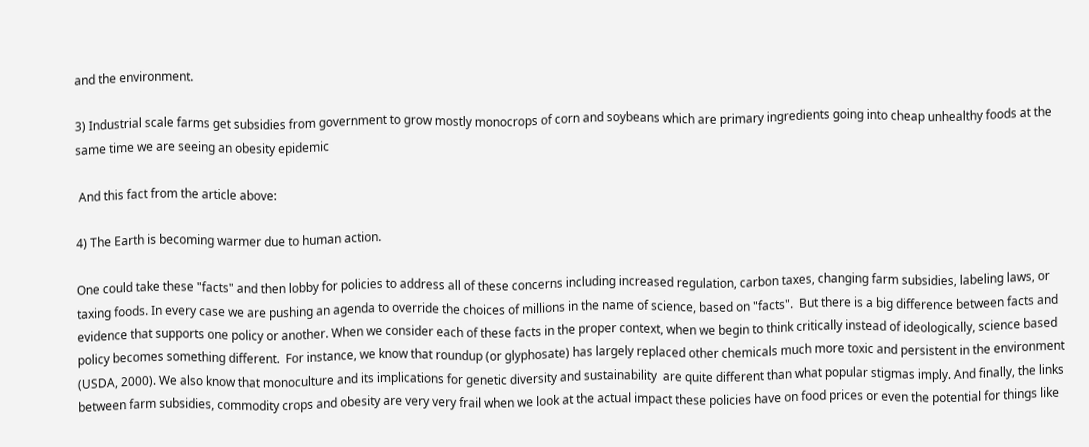and the environment.

3) Industrial scale farms get subsidies from government to grow mostly monocrops of corn and soybeans which are primary ingredients going into cheap unhealthy foods at the same time we are seeing an obesity epidemic

 And this fact from the article above:

4) The Earth is becoming warmer due to human action.

One could take these "facts" and then lobby for policies to address all of these concerns including increased regulation, carbon taxes, changing farm subsidies, labeling laws, or taxing foods. In every case we are pushing an agenda to override the choices of millions in the name of science, based on "facts".  But there is a big difference between facts and evidence that supports one policy or another. When we consider each of these facts in the proper context, when we begin to think critically instead of ideologically, science based policy becomes something different.  For instance, we know that roundup (or glyphosate) has largely replaced other chemicals much more toxic and persistent in the environment (USDA, 2000). We also know that monoculture and its implications for genetic diversity and sustainability  are quite different than what popular stigmas imply. And finally, the links between farm subsidies, commodity crops and obesity are very very frail when we look at the actual impact these policies have on food prices or even the potential for things like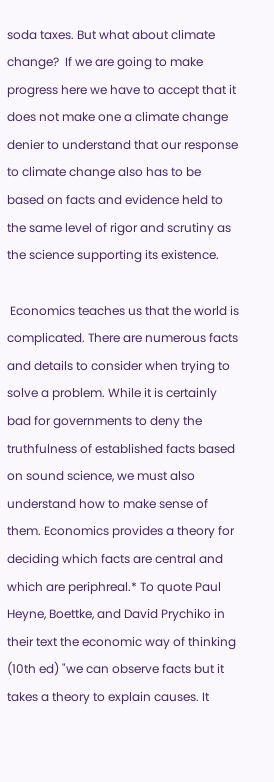soda taxes. But what about climate change?  If we are going to make progress here we have to accept that it does not make one a climate change denier to understand that our response to climate change also has to be based on facts and evidence held to the same level of rigor and scrutiny as the science supporting its existence.

 Economics teaches us that the world is complicated. There are numerous facts and details to consider when trying to solve a problem. While it is certainly bad for governments to deny the truthfulness of established facts based on sound science, we must also understand how to make sense of them. Economics provides a theory for deciding which facts are central and which are periphreal.* To quote Paul Heyne, Boettke, and David Prychiko in their text the economic way of thinking (10th ed) "we can observe facts but it takes a theory to explain causes. It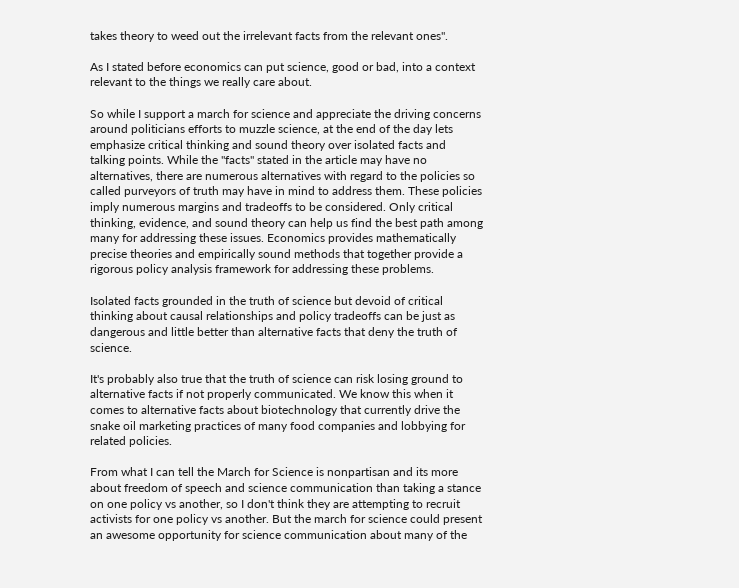takes theory to weed out the irrelevant facts from the relevant ones".

As I stated before economics can put science, good or bad, into a context relevant to the things we really care about.

So while I support a march for science and appreciate the driving concerns around politicians efforts to muzzle science, at the end of the day lets emphasize critical thinking and sound theory over isolated facts and talking points. While the "facts" stated in the article may have no alternatives, there are numerous alternatives with regard to the policies so called purveyors of truth may have in mind to address them. These policies imply numerous margins and tradeoffs to be considered. Only critical thinking, evidence, and sound theory can help us find the best path among many for addressing these issues. Economics provides mathematically precise theories and empirically sound methods that together provide a rigorous policy analysis framework for addressing these problems.

Isolated facts grounded in the truth of science but devoid of critical thinking about causal relationships and policy tradeoffs can be just as dangerous and little better than alternative facts that deny the truth of science.

It's probably also true that the truth of science can risk losing ground to alternative facts if not properly communicated. We know this when it comes to alternative facts about biotechnology that currently drive the snake oil marketing practices of many food companies and lobbying for related policies.

From what I can tell the March for Science is nonpartisan and its more about freedom of speech and science communication than taking a stance on one policy vs another, so I don't think they are attempting to recruit activists for one policy vs another. But the march for science could present an awesome opportunity for science communication about many of the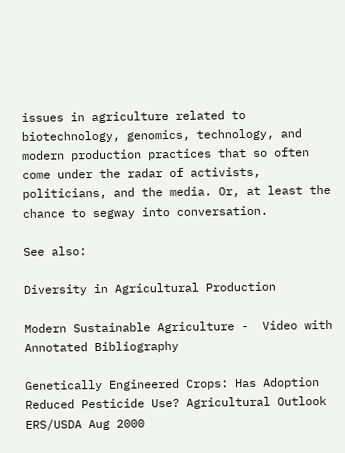issues in agriculture related to biotechnology, genomics, technology, and modern production practices that so often come under the radar of activists, politicians, and the media. Or, at least the chance to segway into conversation.

See also:

Diversity in Agricultural Production

Modern Sustainable Agriculture -  Video with Annotated Bibliography

Genetically Engineered Crops: Has Adoption Reduced Pesticide Use? Agricultural Outlook ERS/USDA Aug 2000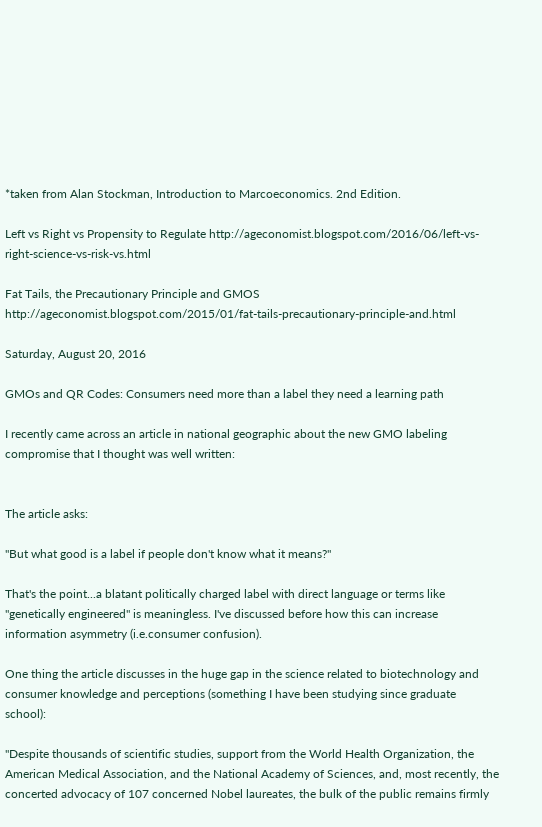*taken from Alan Stockman, Introduction to Marcoeconomics. 2nd Edition.

Left vs Right vs Propensity to Regulate http://ageconomist.blogspot.com/2016/06/left-vs-right-science-vs-risk-vs.html

Fat Tails, the Precautionary Principle and GMOS http://ageconomist.blogspot.com/2015/01/fat-tails-precautionary-principle-and.html

Saturday, August 20, 2016

GMOs and QR Codes: Consumers need more than a label they need a learning path

I recently came across an article in national geographic about the new GMO labeling compromise that I thought was well written:


The article asks:

"But what good is a label if people don't know what it means?"

That's the point...a blatant politically charged label with direct language or terms like "genetically engineered" is meaningless. I've discussed before how this can increase information asymmetry (i.e.consumer confusion).

One thing the article discusses in the huge gap in the science related to biotechnology and consumer knowledge and perceptions (something I have been studying since graduate school):

"Despite thousands of scientific studies, support from the World Health Organization, the American Medical Association, and the National Academy of Sciences, and, most recently, the concerted advocacy of 107 concerned Nobel laureates, the bulk of the public remains firmly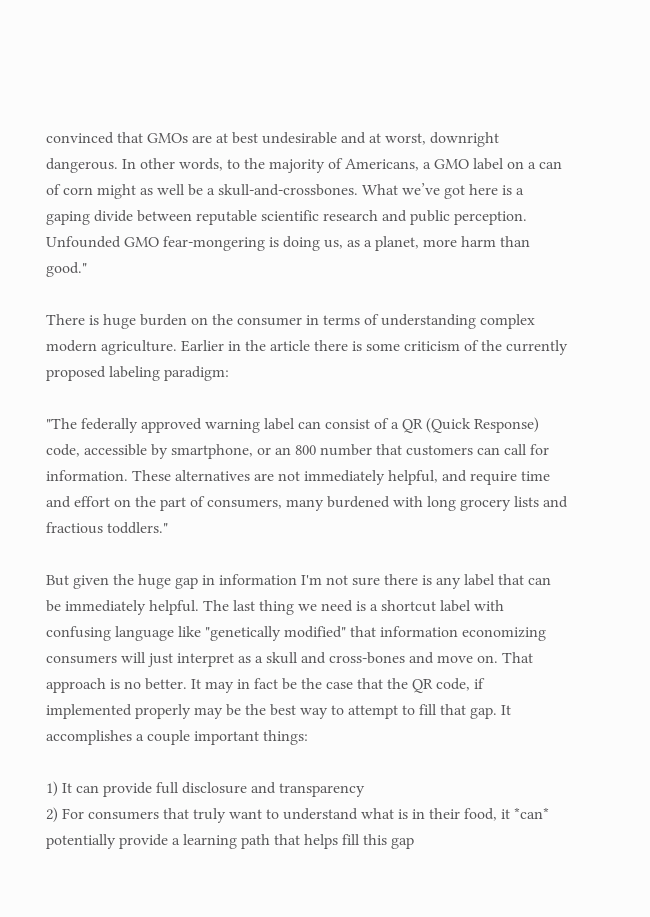convinced that GMOs are at best undesirable and at worst, downright dangerous. In other words, to the majority of Americans, a GMO label on a can of corn might as well be a skull-and-crossbones. What we’ve got here is a gaping divide between reputable scientific research and public perception. Unfounded GMO fear-mongering is doing us, as a planet, more harm than good."

There is huge burden on the consumer in terms of understanding complex modern agriculture. Earlier in the article there is some criticism of the currently proposed labeling paradigm:

"The federally approved warning label can consist of a QR (Quick Response) code, accessible by smartphone, or an 800 number that customers can call for information. These alternatives are not immediately helpful, and require time and effort on the part of consumers, many burdened with long grocery lists and fractious toddlers."

But given the huge gap in information I'm not sure there is any label that can be immediately helpful. The last thing we need is a shortcut label with confusing language like "genetically modified" that information economizing consumers will just interpret as a skull and cross-bones and move on. That approach is no better. It may in fact be the case that the QR code, if implemented properly may be the best way to attempt to fill that gap. It accomplishes a couple important things:

1) It can provide full disclosure and transparency
2) For consumers that truly want to understand what is in their food, it *can* potentially provide a learning path that helps fill this gap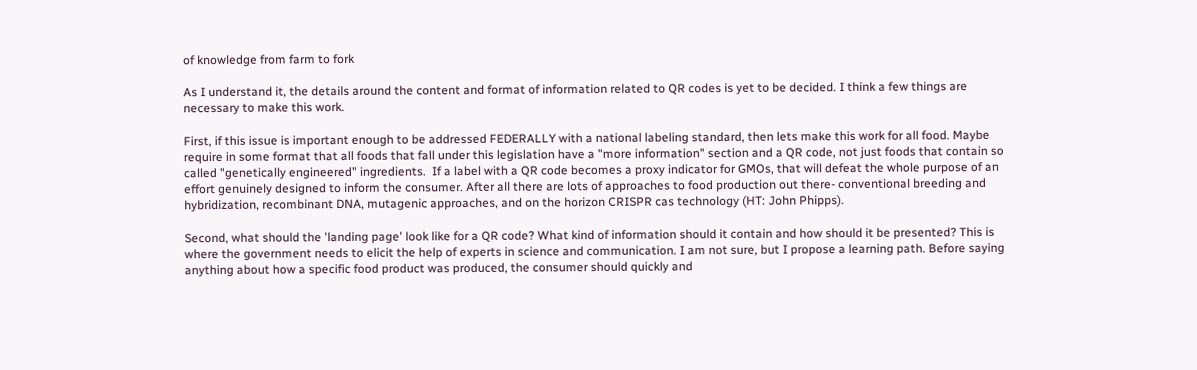of knowledge from farm to fork

As I understand it, the details around the content and format of information related to QR codes is yet to be decided. I think a few things are necessary to make this work.

First, if this issue is important enough to be addressed FEDERALLY with a national labeling standard, then lets make this work for all food. Maybe require in some format that all foods that fall under this legislation have a "more information" section and a QR code, not just foods that contain so called "genetically engineered" ingredients.  If a label with a QR code becomes a proxy indicator for GMOs, that will defeat the whole purpose of an effort genuinely designed to inform the consumer. After all there are lots of approaches to food production out there- conventional breeding and hybridization, recombinant DNA, mutagenic approaches, and on the horizon CRISPR cas technology (HT: John Phipps).

Second, what should the 'landing page' look like for a QR code? What kind of information should it contain and how should it be presented? This is where the government needs to elicit the help of experts in science and communication. I am not sure, but I propose a learning path. Before saying anything about how a specific food product was produced, the consumer should quickly and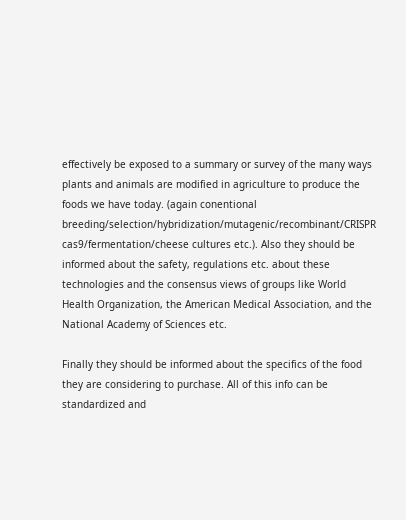effectively be exposed to a summary or survey of the many ways plants and animals are modified in agriculture to produce the foods we have today. (again conentional breeding/selection/hybridization/mutagenic/recombinant/CRISPR cas9/fermentation/cheese cultures etc.). Also they should be informed about the safety, regulations etc. about these technologies and the consensus views of groups like World Health Organization, the American Medical Association, and the National Academy of Sciences etc.

Finally they should be informed about the specifics of the food they are considering to purchase. All of this info can be standardized and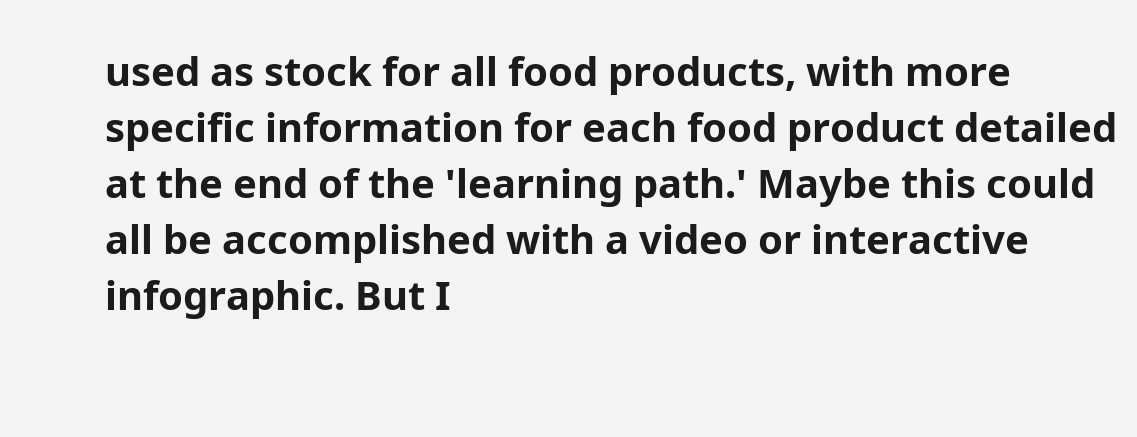used as stock for all food products, with more specific information for each food product detailed at the end of the 'learning path.' Maybe this could all be accomplished with a video or interactive infographic. But I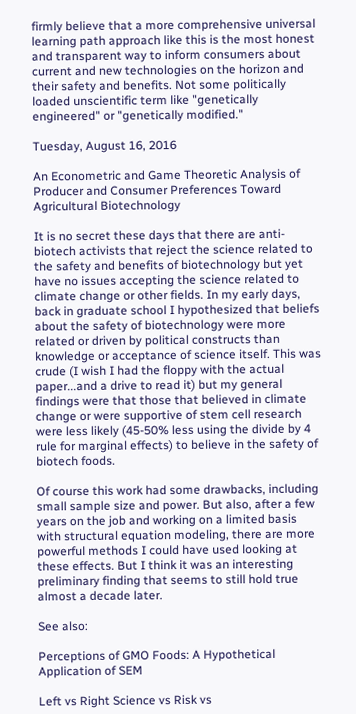firmly believe that a more comprehensive universal learning path approach like this is the most honest and transparent way to inform consumers about current and new technologies on the horizon and their safety and benefits. Not some politically loaded unscientific term like "genetically engineered" or "genetically modified."

Tuesday, August 16, 2016

An Econometric and Game Theoretic Analysis of Producer and Consumer Preferences Toward Agricultural Biotechnology

It is no secret these days that there are anti-biotech activists that reject the science related to the safety and benefits of biotechnology but yet have no issues accepting the science related to climate change or other fields. In my early days, back in graduate school I hypothesized that beliefs about the safety of biotechnology were more related or driven by political constructs than knowledge or acceptance of science itself. This was crude (I wish I had the floppy with the actual paper...and a drive to read it) but my general findings were that those that believed in climate change or were supportive of stem cell research were less likely (45-50% less using the divide by 4 rule for marginal effects) to believe in the safety of biotech foods.

Of course this work had some drawbacks, including small sample size and power. But also, after a few years on the job and working on a limited basis with structural equation modeling, there are more powerful methods I could have used looking at these effects. But I think it was an interesting preliminary finding that seems to still hold true almost a decade later.

See also:

Perceptions of GMO Foods: A Hypothetical Application of SEM

Left vs Right Science vs Risk vs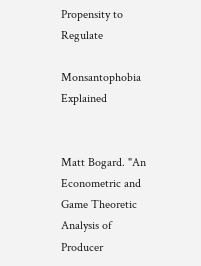Propensity to Regulate

Monsantophobia Explained


Matt Bogard. "An Econometric and Game Theoretic Analysis of Producer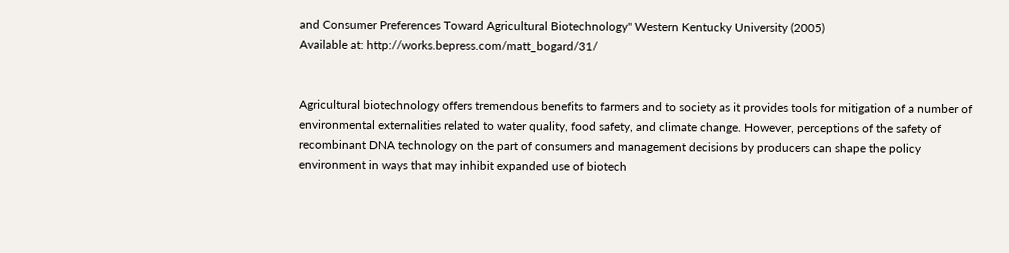and Consumer Preferences Toward Agricultural Biotechnology" Western Kentucky University (2005)
Available at: http://works.bepress.com/matt_bogard/31/


Agricultural biotechnology offers tremendous benefits to farmers and to society as it provides tools for mitigation of a number of environmental externalities related to water quality, food safety, and climate change. However, perceptions of the safety of recombinant DNA technology on the part of consumers and management decisions by producers can shape the policy environment in ways that may inhibit expanded use of biotech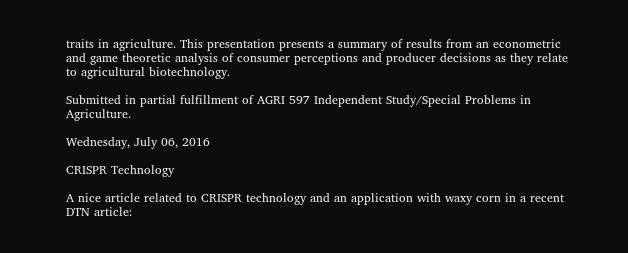traits in agriculture. This presentation presents a summary of results from an econometric and game theoretic analysis of consumer perceptions and producer decisions as they relate to agricultural biotechnology.

Submitted in partial fulfillment of AGRI 597 Independent Study/Special Problems in Agriculture.

Wednesday, July 06, 2016

CRISPR Technology

A nice article related to CRISPR technology and an application with waxy corn in a recent DTN article: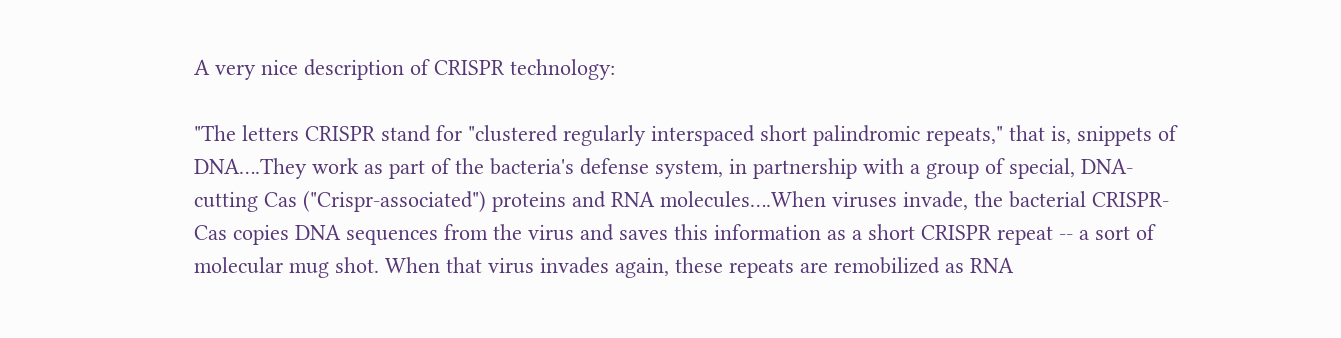A very nice description of CRISPR technology:

"The letters CRISPR stand for "clustered regularly interspaced short palindromic repeats," that is, snippets of DNA….They work as part of the bacteria's defense system, in partnership with a group of special, DNA-cutting Cas ("Crispr-associated") proteins and RNA molecules….When viruses invade, the bacterial CRISPR-Cas copies DNA sequences from the virus and saves this information as a short CRISPR repeat -- a sort of molecular mug shot. When that virus invades again, these repeats are remobilized as RNA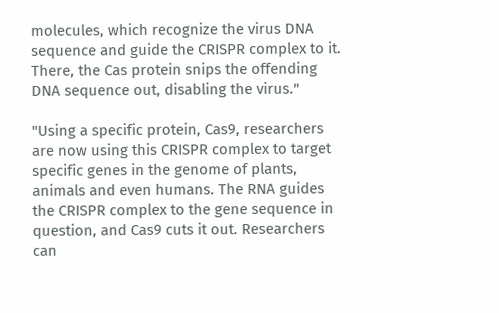molecules, which recognize the virus DNA sequence and guide the CRISPR complex to it. There, the Cas protein snips the offending DNA sequence out, disabling the virus."

"Using a specific protein, Cas9, researchers are now using this CRISPR complex to target specific genes in the genome of plants, animals and even humans. The RNA guides the CRISPR complex to the gene sequence in question, and Cas9 cuts it out. Researchers can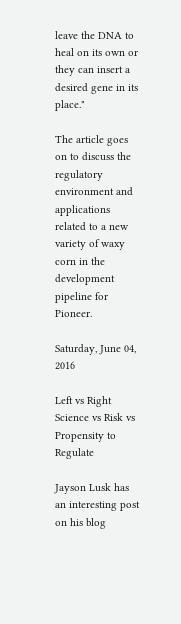leave the DNA to heal on its own or they can insert a desired gene in its place."

The article goes on to discuss the regulatory environment and applications related to a new variety of waxy corn in the development pipeline for Pioneer.

Saturday, June 04, 2016

Left vs Right Science vs Risk vs Propensity to Regulate

Jayson Lusk has an interesting post on his blog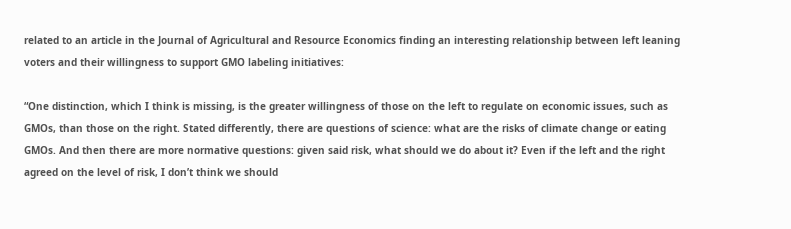related to an article in the Journal of Agricultural and Resource Economics finding an interesting relationship between left leaning voters and their willingness to support GMO labeling initiatives:

“One distinction, which I think is missing, is the greater willingness of those on the left to regulate on economic issues, such as GMOs, than those on the right. Stated differently, there are questions of science: what are the risks of climate change or eating GMOs. And then there are more normative questions: given said risk, what should we do about it? Even if the left and the right agreed on the level of risk, I don’t think we should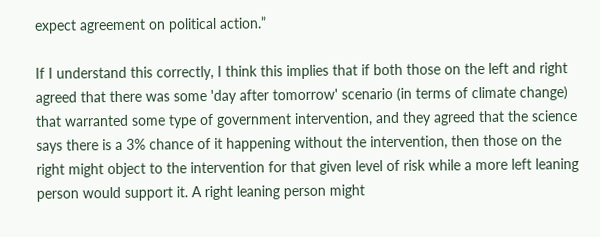expect agreement on political action.”

If I understand this correctly, I think this implies that if both those on the left and right agreed that there was some 'day after tomorrow' scenario (in terms of climate change) that warranted some type of government intervention, and they agreed that the science says there is a 3% chance of it happening without the intervention, then those on the right might object to the intervention for that given level of risk while a more left leaning person would support it. A right leaning person might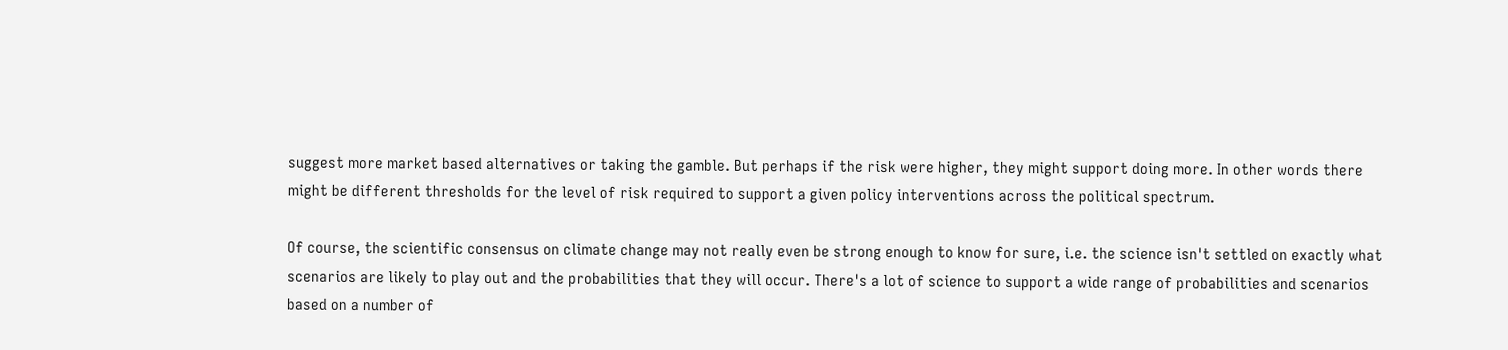suggest more market based alternatives or taking the gamble. But perhaps if the risk were higher, they might support doing more. In other words there might be different thresholds for the level of risk required to support a given policy interventions across the political spectrum.

Of course, the scientific consensus on climate change may not really even be strong enough to know for sure, i.e. the science isn't settled on exactly what scenarios are likely to play out and the probabilities that they will occur. There's a lot of science to support a wide range of probabilities and scenarios based on a number of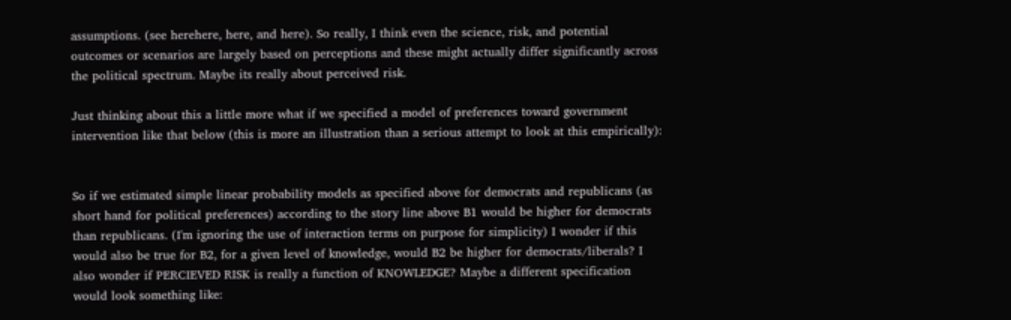assumptions. (see herehere, here, and here). So really, I think even the science, risk, and potential outcomes or scenarios are largely based on perceptions and these might actually differ significantly across the political spectrum. Maybe its really about perceived risk.

Just thinking about this a little more what if we specified a model of preferences toward government intervention like that below (this is more an illustration than a serious attempt to look at this empirically):


So if we estimated simple linear probability models as specified above for democrats and republicans (as short hand for political preferences) according to the story line above B1 would be higher for democrats than republicans. (I'm ignoring the use of interaction terms on purpose for simplicity) I wonder if this would also be true for B2, for a given level of knowledge, would B2 be higher for democrats/liberals? I also wonder if PERCIEVED RISK is really a function of KNOWLEDGE? Maybe a different specification would look something like: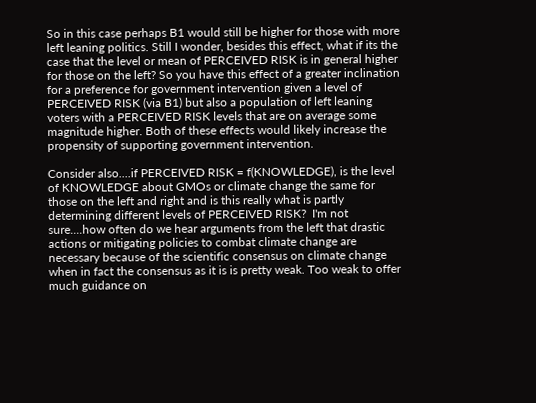So in this case perhaps B1 would still be higher for those with more left leaning politics. Still I wonder, besides this effect, what if its the case that the level or mean of PERCEIVED RISK is in general higher for those on the left? So you have this effect of a greater inclination for a preference for government intervention given a level of PERCEIVED RISK (via B1) but also a population of left leaning voters with a PERCEIVED RISK levels that are on average some magnitude higher. Both of these effects would likely increase the propensity of supporting government intervention.

Consider also....if PERCEIVED RISK = f(KNOWLEDGE), is the level of KNOWLEDGE about GMOs or climate change the same for those on the left and right and is this really what is partly determining different levels of PERCEIVED RISK?  I'm not sure....how often do we hear arguments from the left that drastic actions or mitigating policies to combat climate change are necessary because of the scientific consensus on climate change when in fact the consensus as it is is pretty weak. Too weak to offer much guidance on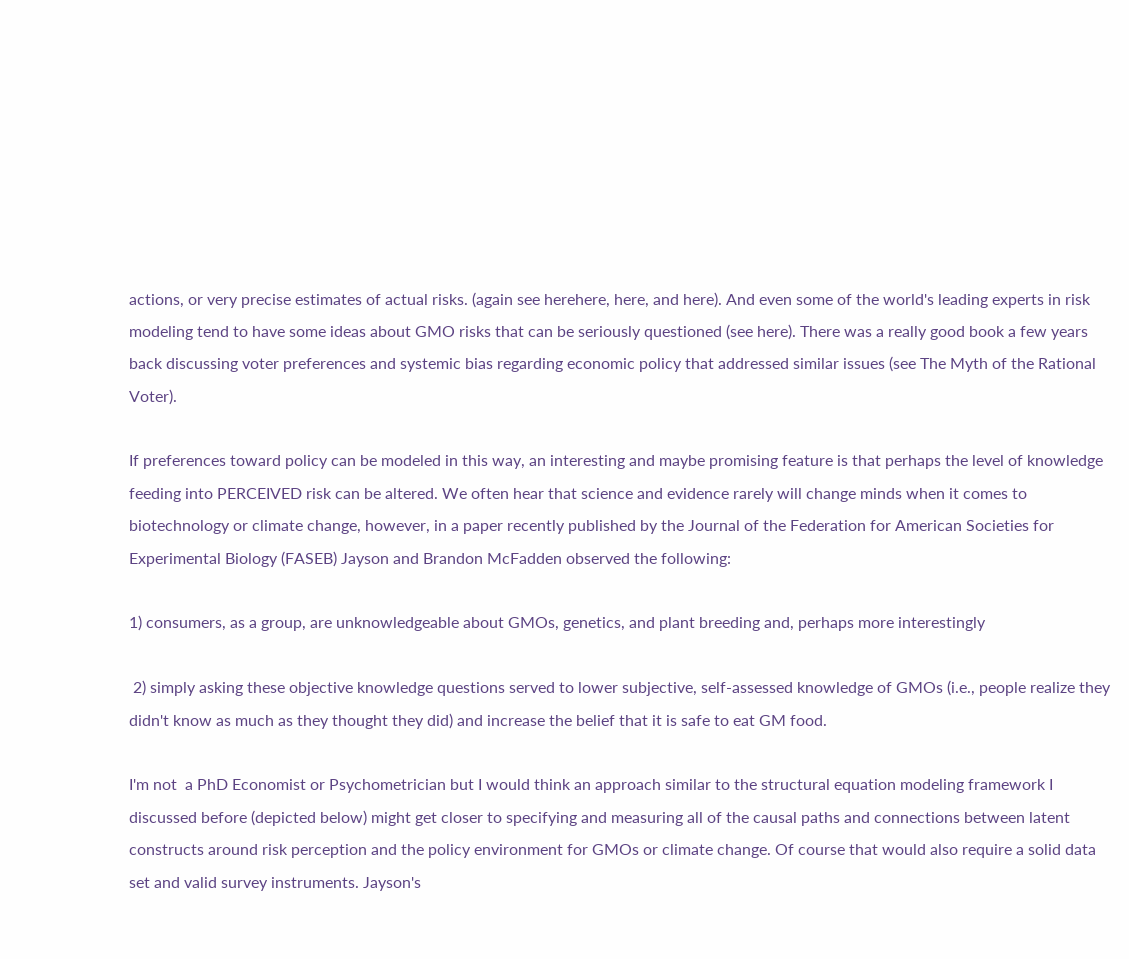actions, or very precise estimates of actual risks. (again see herehere, here, and here). And even some of the world's leading experts in risk modeling tend to have some ideas about GMO risks that can be seriously questioned (see here). There was a really good book a few years back discussing voter preferences and systemic bias regarding economic policy that addressed similar issues (see The Myth of the Rational Voter).

If preferences toward policy can be modeled in this way, an interesting and maybe promising feature is that perhaps the level of knowledge feeding into PERCEIVED risk can be altered. We often hear that science and evidence rarely will change minds when it comes to biotechnology or climate change, however, in a paper recently published by the Journal of the Federation for American Societies for Experimental Biology (FASEB) Jayson and Brandon McFadden observed the following:

1) consumers, as a group, are unknowledgeable about GMOs, genetics, and plant breeding and, perhaps more interestingly

 2) simply asking these objective knowledge questions served to lower subjective, self-assessed knowledge of GMOs (i.e., people realize they didn't know as much as they thought they did) and increase the belief that it is safe to eat GM food.

I'm not  a PhD Economist or Psychometrician but I would think an approach similar to the structural equation modeling framework I discussed before (depicted below) might get closer to specifying and measuring all of the causal paths and connections between latent constructs around risk perception and the policy environment for GMOs or climate change. Of course that would also require a solid data set and valid survey instruments. Jayson's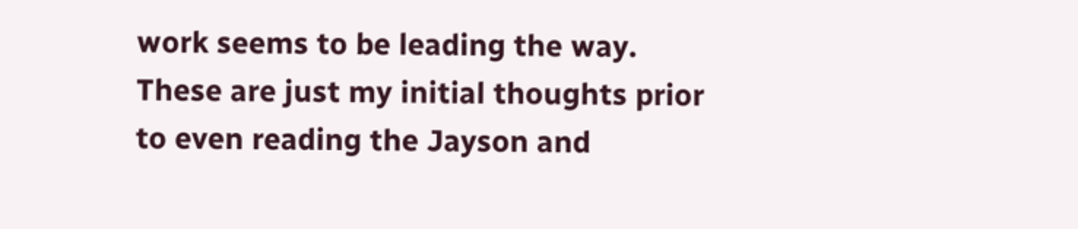work seems to be leading the way. These are just my initial thoughts prior to even reading the Jayson and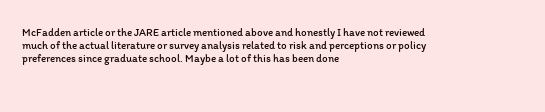McFadden article or the JARE article mentioned above and honestly I have not reviewed much of the actual literature or survey analysis related to risk and perceptions or policy preferences since graduate school. Maybe a lot of this has been done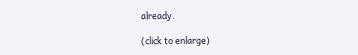already.

(click to enlarge)